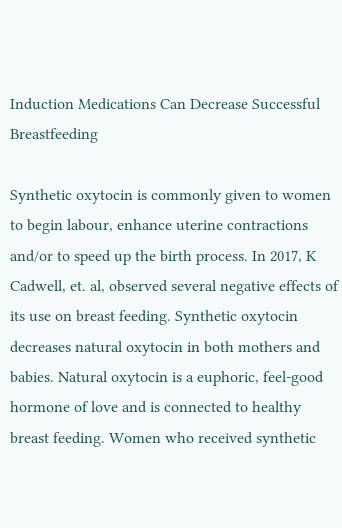Induction Medications Can Decrease Successful Breastfeeding

Synthetic oxytocin is commonly given to women to begin labour, enhance uterine contractions and/or to speed up the birth process. In 2017, K Cadwell, et. al, observed several negative effects of its use on breast feeding. Synthetic oxytocin decreases natural oxytocin in both mothers and babies. Natural oxytocin is a euphoric, feel-good hormone of love and is connected to healthy breast feeding. Women who received synthetic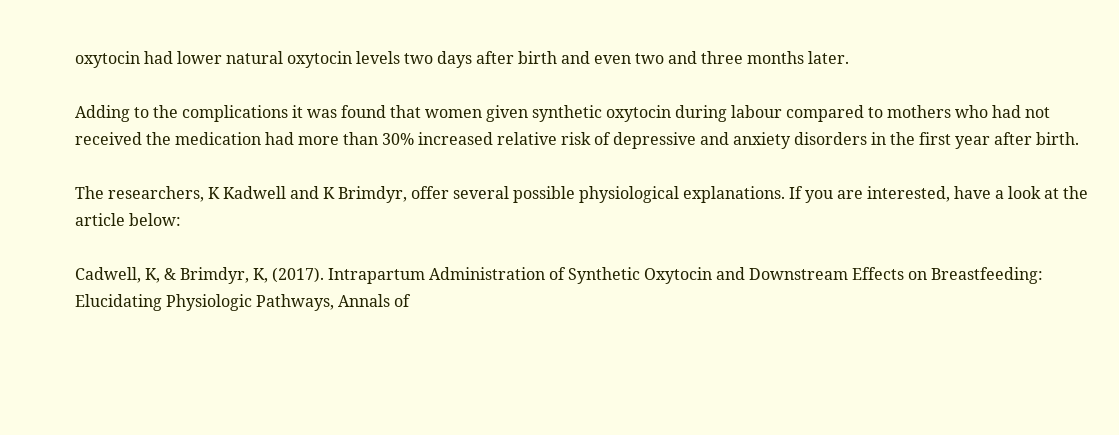oxytocin had lower natural oxytocin levels two days after birth and even two and three months later.

Adding to the complications it was found that women given synthetic oxytocin during labour compared to mothers who had not received the medication had more than 30% increased relative risk of depressive and anxiety disorders in the first year after birth.

The researchers, K Kadwell and K Brimdyr, offer several possible physiological explanations. If you are interested, have a look at the article below:

Cadwell, K, & Brimdyr, K, (2017). Intrapartum Administration of Synthetic Oxytocin and Downstream Effects on Breastfeeding: Elucidating Physiologic Pathways, Annals of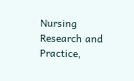Nursing Research and Practice,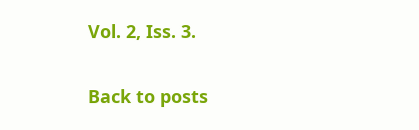Vol. 2, Iss. 3.

Back to posts